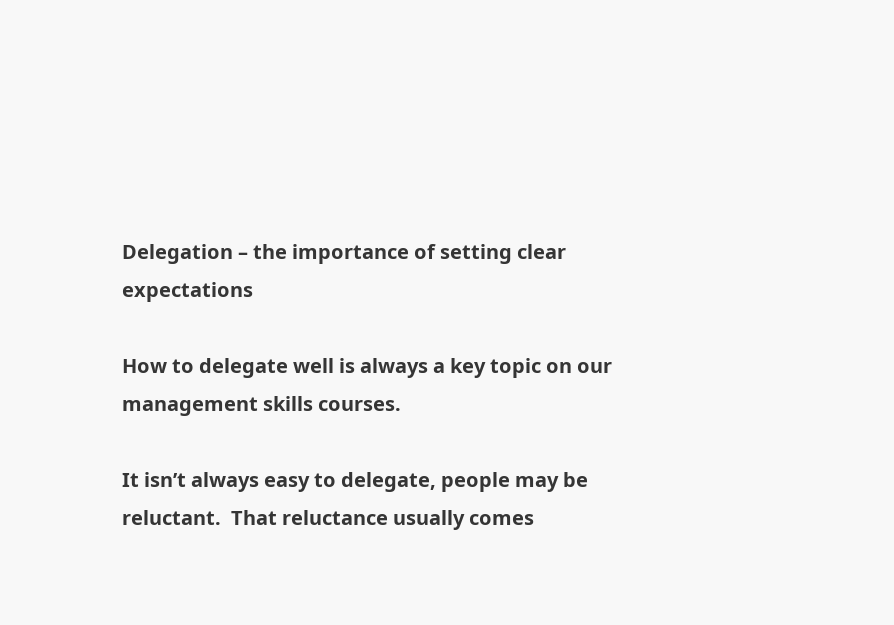Delegation – the importance of setting clear expectations

How to delegate well is always a key topic on our management skills courses.

It isn’t always easy to delegate, people may be reluctant.  That reluctance usually comes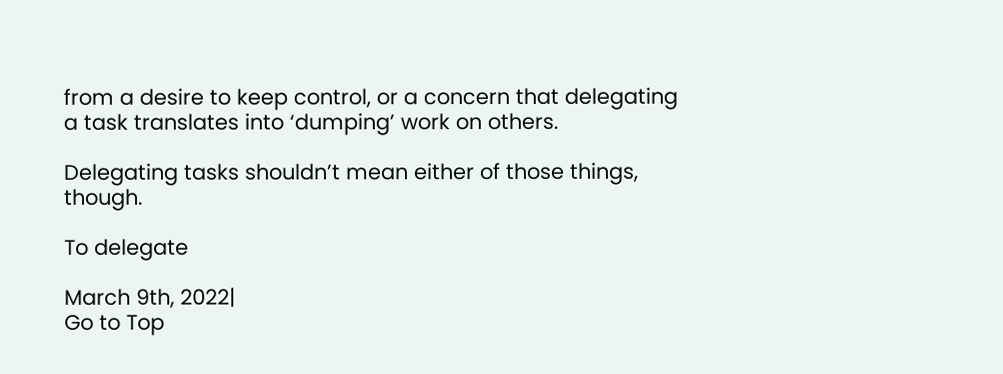from a desire to keep control, or a concern that delegating a task translates into ‘dumping’ work on others.

Delegating tasks shouldn’t mean either of those things, though.

To delegate

March 9th, 2022|
Go to Top